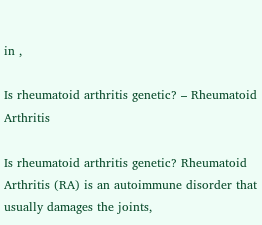in ,

Is rheumatoid arthritis genetic? – Rheumatoid Arthritis

Is rheumatoid arthritis genetic? Rheumatoid Arthritis (RA) is an autoimmune disorder that usually damages the joints,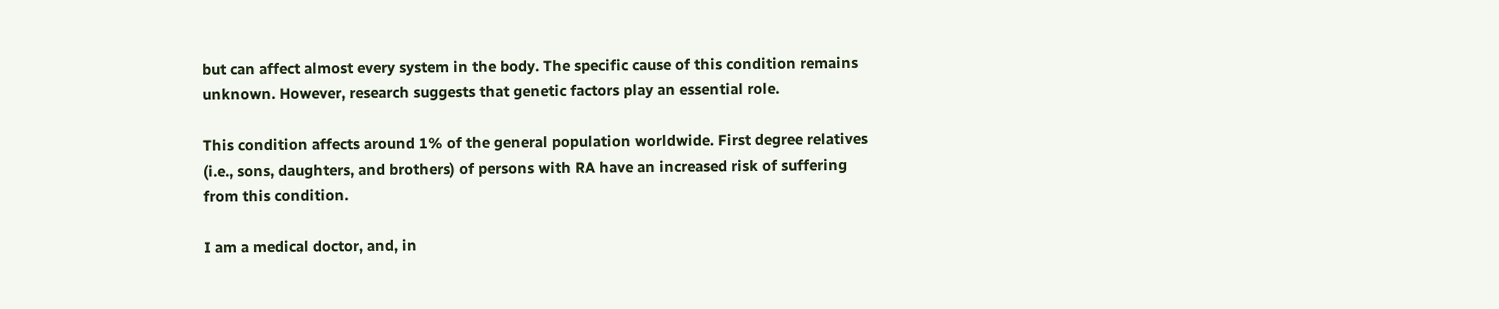but can affect almost every system in the body. The specific cause of this condition remains unknown. However, research suggests that genetic factors play an essential role.

This condition affects around 1% of the general population worldwide. First degree relatives (i.e., sons, daughters, and brothers) of persons with RA have an increased risk of suffering from this condition.

I am a medical doctor, and, in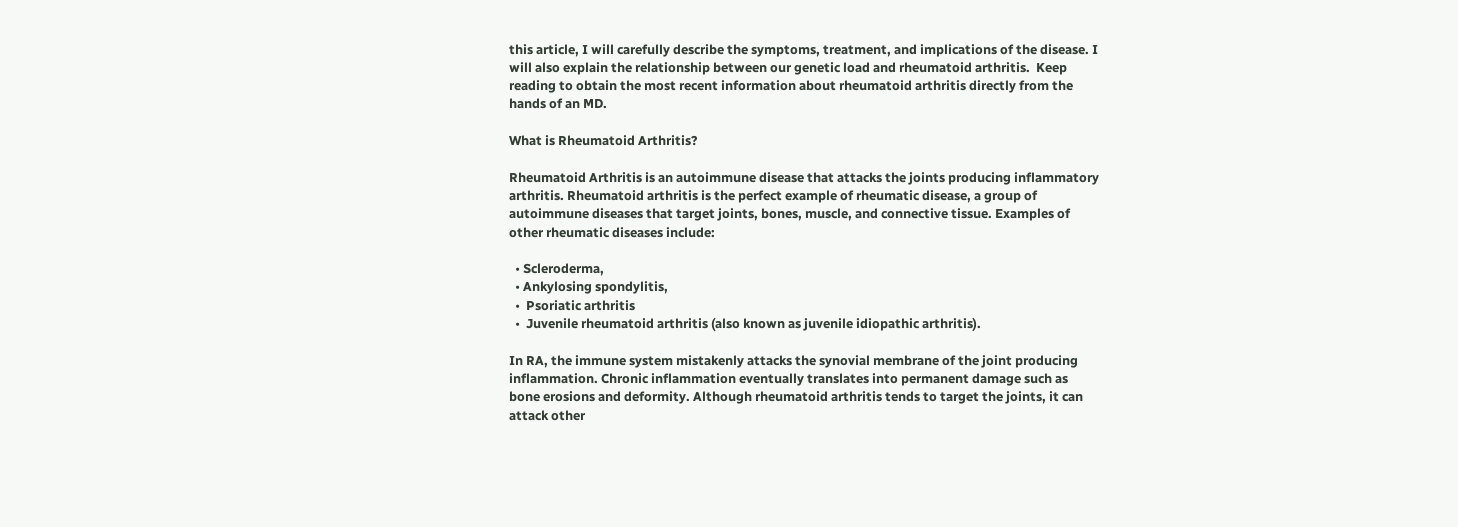this article, I will carefully describe the symptoms, treatment, and implications of the disease. I will also explain the relationship between our genetic load and rheumatoid arthritis.  Keep reading to obtain the most recent information about rheumatoid arthritis directly from the hands of an MD.

What is Rheumatoid Arthritis?

Rheumatoid Arthritis is an autoimmune disease that attacks the joints producing inflammatory arthritis. Rheumatoid arthritis is the perfect example of rheumatic disease, a group of autoimmune diseases that target joints, bones, muscle, and connective tissue. Examples of other rheumatic diseases include:

  • Scleroderma,
  • Ankylosing spondylitis,
  •  Psoriatic arthritis
  •  Juvenile rheumatoid arthritis (also known as juvenile idiopathic arthritis).

In RA, the immune system mistakenly attacks the synovial membrane of the joint producing inflammation. Chronic inflammation eventually translates into permanent damage such as bone erosions and deformity. Although rheumatoid arthritis tends to target the joints, it can attack other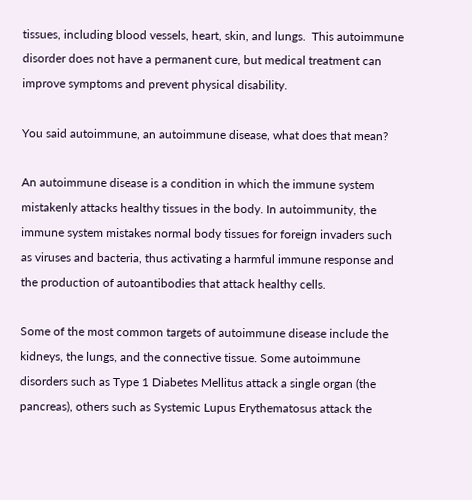tissues, including blood vessels, heart, skin, and lungs.  This autoimmune disorder does not have a permanent cure, but medical treatment can improve symptoms and prevent physical disability.

You said autoimmune, an autoimmune disease, what does that mean?

An autoimmune disease is a condition in which the immune system mistakenly attacks healthy tissues in the body. In autoimmunity, the immune system mistakes normal body tissues for foreign invaders such as viruses and bacteria, thus activating a harmful immune response and the production of autoantibodies that attack healthy cells.

Some of the most common targets of autoimmune disease include the kidneys, the lungs, and the connective tissue. Some autoimmune disorders such as Type 1 Diabetes Mellitus attack a single organ (the pancreas), others such as Systemic Lupus Erythematosus attack the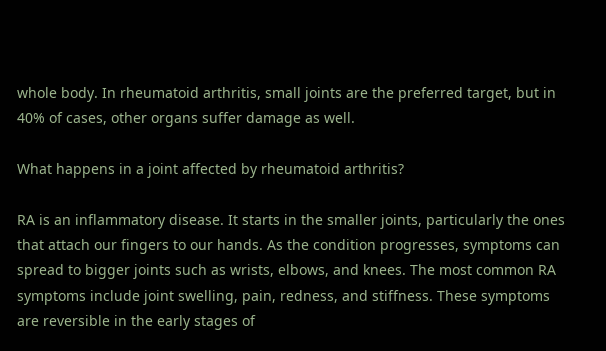whole body. In rheumatoid arthritis, small joints are the preferred target, but in 40% of cases, other organs suffer damage as well.

What happens in a joint affected by rheumatoid arthritis?

RA is an inflammatory disease. It starts in the smaller joints, particularly the ones that attach our fingers to our hands. As the condition progresses, symptoms can spread to bigger joints such as wrists, elbows, and knees. The most common RA symptoms include joint swelling, pain, redness, and stiffness. These symptoms are reversible in the early stages of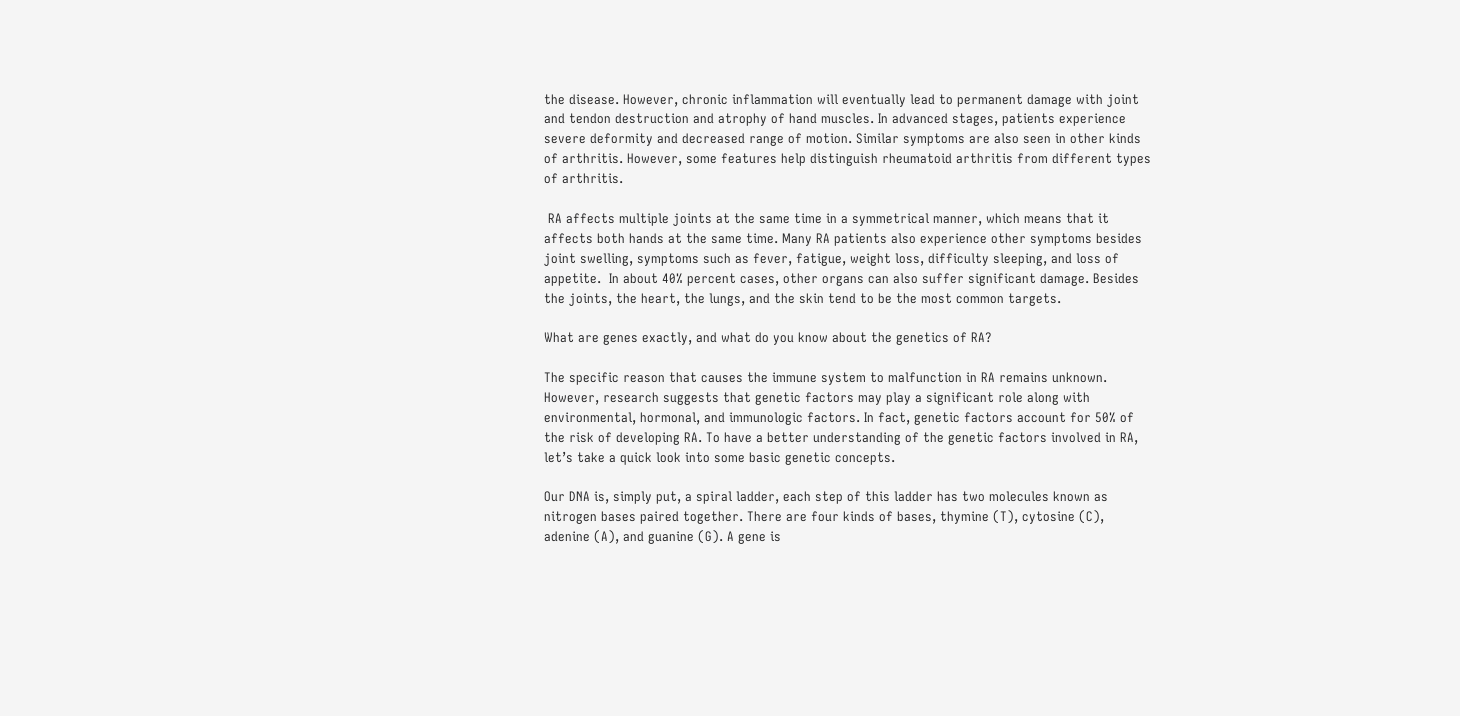the disease. However, chronic inflammation will eventually lead to permanent damage with joint and tendon destruction and atrophy of hand muscles. In advanced stages, patients experience severe deformity and decreased range of motion. Similar symptoms are also seen in other kinds of arthritis. However, some features help distinguish rheumatoid arthritis from different types of arthritis.

 RA affects multiple joints at the same time in a symmetrical manner, which means that it affects both hands at the same time. Many RA patients also experience other symptoms besides joint swelling, symptoms such as fever, fatigue, weight loss, difficulty sleeping, and loss of appetite.  In about 40% percent cases, other organs can also suffer significant damage. Besides the joints, the heart, the lungs, and the skin tend to be the most common targets.

What are genes exactly, and what do you know about the genetics of RA?

The specific reason that causes the immune system to malfunction in RA remains unknown. However, research suggests that genetic factors may play a significant role along with environmental, hormonal, and immunologic factors. In fact, genetic factors account for 50% of the risk of developing RA. To have a better understanding of the genetic factors involved in RA, let’s take a quick look into some basic genetic concepts.

Our DNA is, simply put, a spiral ladder, each step of this ladder has two molecules known as nitrogen bases paired together. There are four kinds of bases, thymine (T), cytosine (C), adenine (A), and guanine (G). A gene is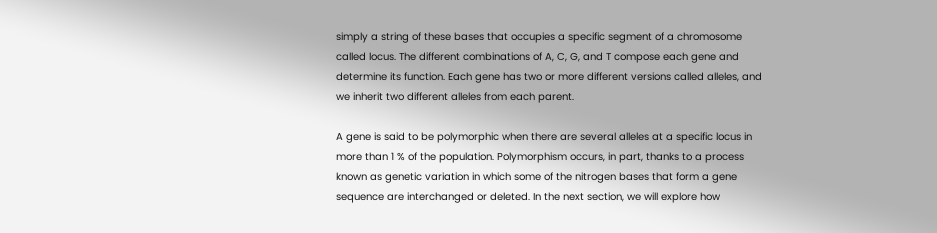simply a string of these bases that occupies a specific segment of a chromosome called locus. The different combinations of A, C, G, and T compose each gene and determine its function. Each gene has two or more different versions called alleles, and we inherit two different alleles from each parent.

A gene is said to be polymorphic when there are several alleles at a specific locus in more than 1 % of the population. Polymorphism occurs, in part, thanks to a process known as genetic variation in which some of the nitrogen bases that form a gene sequence are interchanged or deleted. In the next section, we will explore how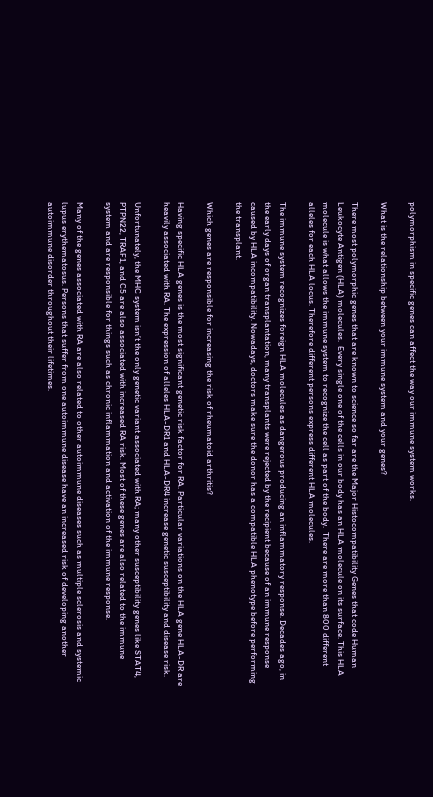polymorphism in specific genes can affect the way our immune system works.

What is the relationship between your immune system and your genes?

There most polymorphic genes that are known to science so far are the Major Histocompatibility Genes that code Human Leukocyte Antigen (HLA) molecules.  Every single one of the cells in our body has an HLA molecule on its surface. This HLA molecule is what allows the immune system to recognize the cell as part of the body.  There are more than 800 different alleles for each HLA locus. Therefore different persons express different HLA molecules.

The immune system recognizes foreign HLA molecules as dangerous producing an inflammatory response. Decades ago, in the early days of organ transplantation, many transplants were rejected by the recipient because of an immune response caused by HLA incompatibility. Nowadays, doctors make sure the donor has a compatible HLA phenotype before performing the transplant.

Which genes are responsible for increasing the risk of rheumatoid arthritis?

Having specific HLA genes is the most significant genetic risk factor for RA. Particular variations on the HLA gene HLA-DR are heavily associated with RA. The expression of alleles HLA-DR1 and HLA-DR4 increase genetic susceptibility and disease risk.

Unfortunately, the MHC system isn’t the only genetic variant associated with RA; many other susceptibility genes like STAT4, PTPN22, TRAF1, and C5 are also associated with increased RA risk. Most of these genes are also related to the immune system and are responsible for things such as chronic inflammation and activation of the immune response.

Many of the genes associated with RA are also related to other autoimmune diseases such as multiple sclerosis and systemic lupus erythematosus. Persons that suffer from one autoimmune disease have an increased risk of developing another autoimmune disorder throughout their lifetimes.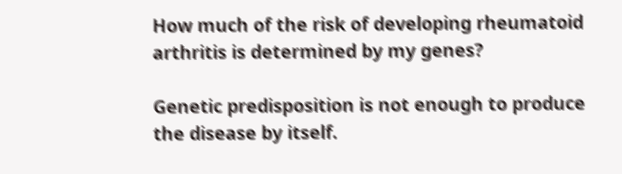How much of the risk of developing rheumatoid arthritis is determined by my genes?

Genetic predisposition is not enough to produce the disease by itself.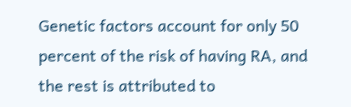Genetic factors account for only 50 percent of the risk of having RA, and the rest is attributed to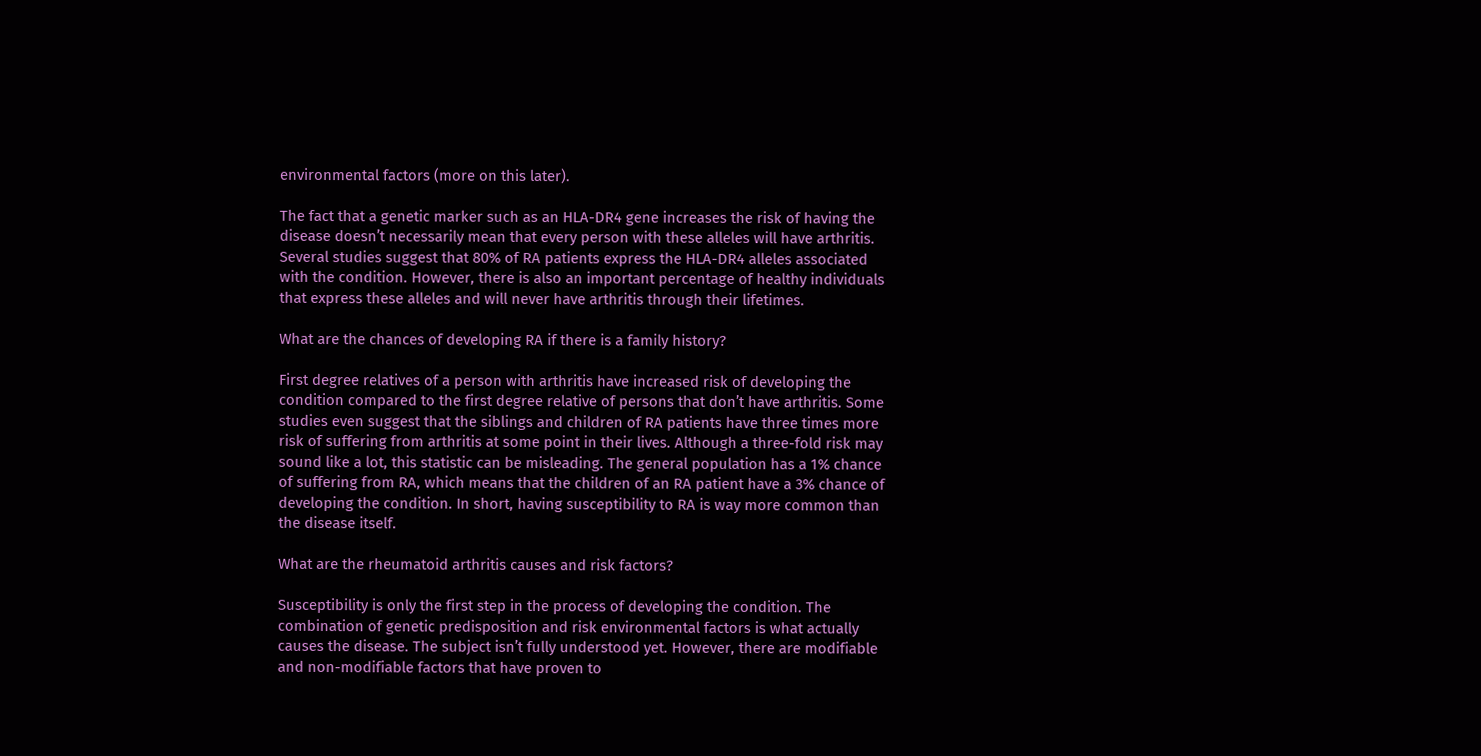environmental factors (more on this later).

The fact that a genetic marker such as an HLA-DR4 gene increases the risk of having the disease doesn’t necessarily mean that every person with these alleles will have arthritis. Several studies suggest that 80% of RA patients express the HLA-DR4 alleles associated with the condition. However, there is also an important percentage of healthy individuals that express these alleles and will never have arthritis through their lifetimes.

What are the chances of developing RA if there is a family history?

First degree relatives of a person with arthritis have increased risk of developing the condition compared to the first degree relative of persons that don’t have arthritis. Some studies even suggest that the siblings and children of RA patients have three times more risk of suffering from arthritis at some point in their lives. Although a three-fold risk may sound like a lot, this statistic can be misleading. The general population has a 1% chance of suffering from RA, which means that the children of an RA patient have a 3% chance of developing the condition. In short, having susceptibility to RA is way more common than the disease itself.

What are the rheumatoid arthritis causes and risk factors?

Susceptibility is only the first step in the process of developing the condition. The combination of genetic predisposition and risk environmental factors is what actually causes the disease. The subject isn’t fully understood yet. However, there are modifiable and non-modifiable factors that have proven to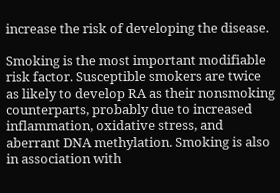increase the risk of developing the disease.

Smoking is the most important modifiable risk factor. Susceptible smokers are twice as likely to develop RA as their nonsmoking counterparts, probably due to increased inflammation, oxidative stress, and aberrant DNA methylation. Smoking is also in association with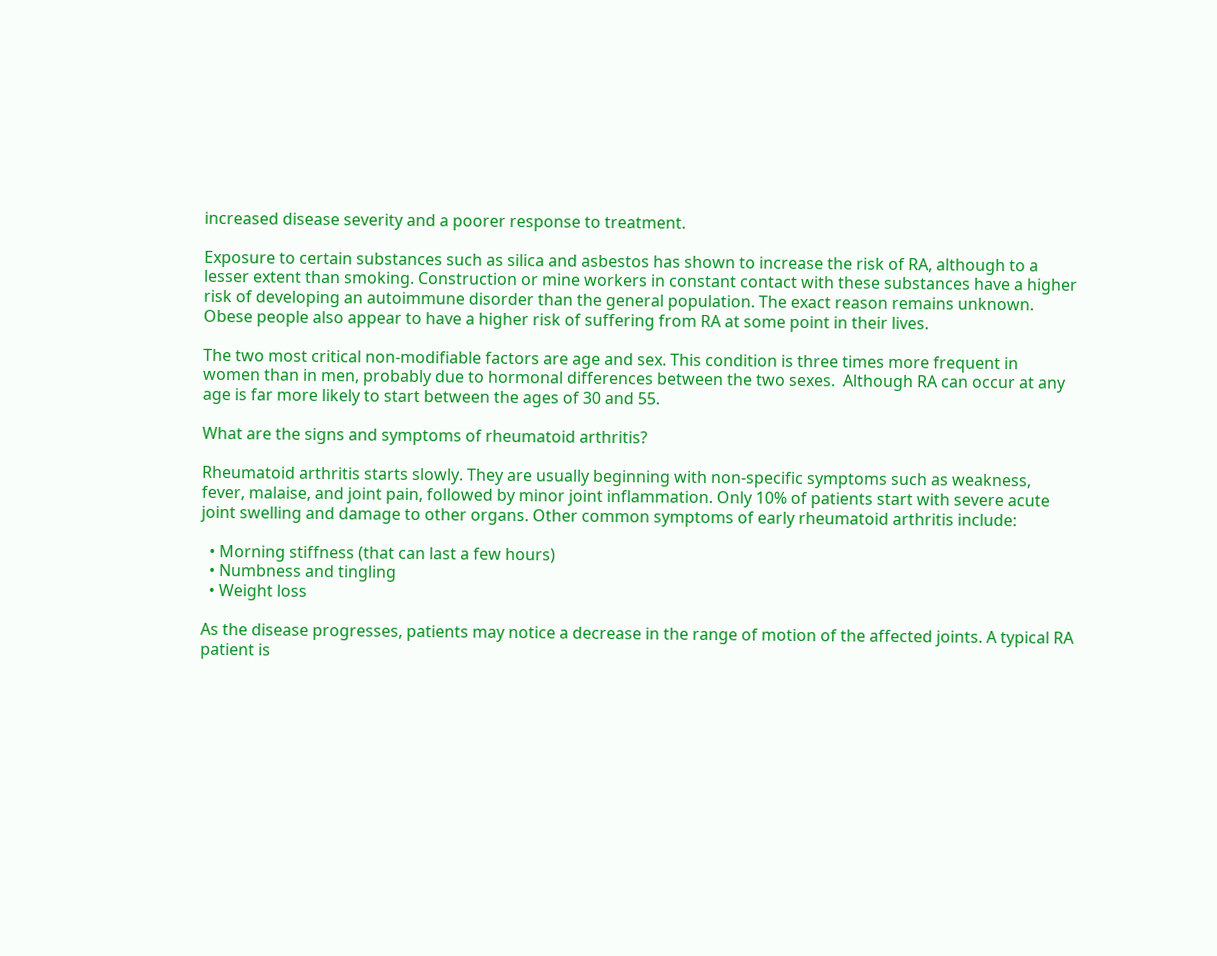increased disease severity and a poorer response to treatment.

Exposure to certain substances such as silica and asbestos has shown to increase the risk of RA, although to a lesser extent than smoking. Construction or mine workers in constant contact with these substances have a higher risk of developing an autoimmune disorder than the general population. The exact reason remains unknown. Obese people also appear to have a higher risk of suffering from RA at some point in their lives.

The two most critical non-modifiable factors are age and sex. This condition is three times more frequent in women than in men, probably due to hormonal differences between the two sexes.  Although RA can occur at any age is far more likely to start between the ages of 30 and 55.

What are the signs and symptoms of rheumatoid arthritis?

Rheumatoid arthritis starts slowly. They are usually beginning with non-specific symptoms such as weakness, fever, malaise, and joint pain, followed by minor joint inflammation. Only 10% of patients start with severe acute joint swelling and damage to other organs. Other common symptoms of early rheumatoid arthritis include:

  • Morning stiffness (that can last a few hours)
  • Numbness and tingling
  • Weight loss

As the disease progresses, patients may notice a decrease in the range of motion of the affected joints. A typical RA patient is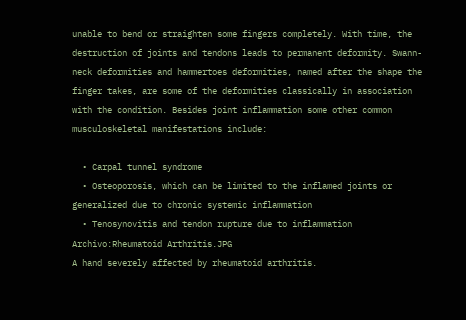unable to bend or straighten some fingers completely. With time, the destruction of joints and tendons leads to permanent deformity. Swann-neck deformities and hammertoes deformities, named after the shape the finger takes, are some of the deformities classically in association with the condition. Besides joint inflammation some other common musculoskeletal manifestations include:

  • Carpal tunnel syndrome
  • Osteoporosis, which can be limited to the inflamed joints or generalized due to chronic systemic inflammation
  • Tenosynovitis and tendon rupture due to inflammation
Archivo:Rheumatoid Arthritis.JPG
A hand severely affected by rheumatoid arthritis.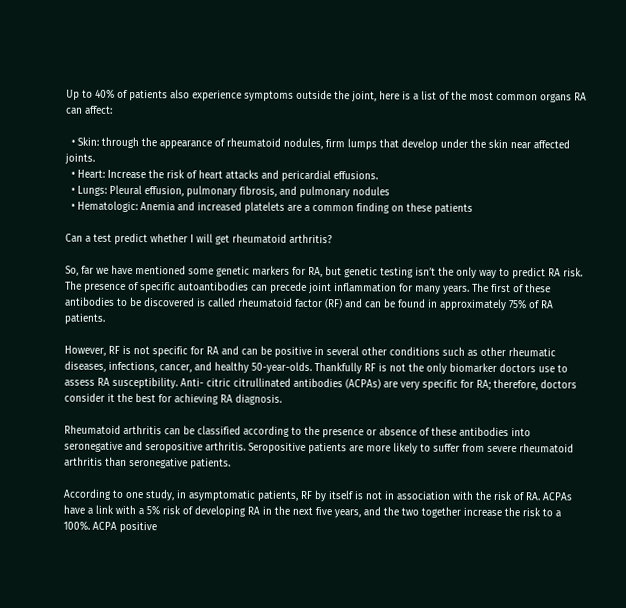Up to 40% of patients also experience symptoms outside the joint, here is a list of the most common organs RA can affect:

  • Skin: through the appearance of rheumatoid nodules, firm lumps that develop under the skin near affected joints.
  • Heart: Increase the risk of heart attacks and pericardial effusions.
  • Lungs: Pleural effusion, pulmonary fibrosis, and pulmonary nodules
  • Hematologic: Anemia and increased platelets are a common finding on these patients

Can a test predict whether I will get rheumatoid arthritis?

So, far we have mentioned some genetic markers for RA, but genetic testing isn’t the only way to predict RA risk. The presence of specific autoantibodies can precede joint inflammation for many years. The first of these antibodies to be discovered is called rheumatoid factor (RF) and can be found in approximately 75% of RA patients.

However, RF is not specific for RA and can be positive in several other conditions such as other rheumatic diseases, infections, cancer, and healthy 50-year-olds. Thankfully RF is not the only biomarker doctors use to assess RA susceptibility. Anti- citric citrullinated antibodies (ACPAs) are very specific for RA; therefore, doctors consider it the best for achieving RA diagnosis.

Rheumatoid arthritis can be classified according to the presence or absence of these antibodies into seronegative and seropositive arthritis. Seropositive patients are more likely to suffer from severe rheumatoid arthritis than seronegative patients.

According to one study, in asymptomatic patients, RF by itself is not in association with the risk of RA. ACPAs have a link with a 5% risk of developing RA in the next five years, and the two together increase the risk to a 100%. ACPA positive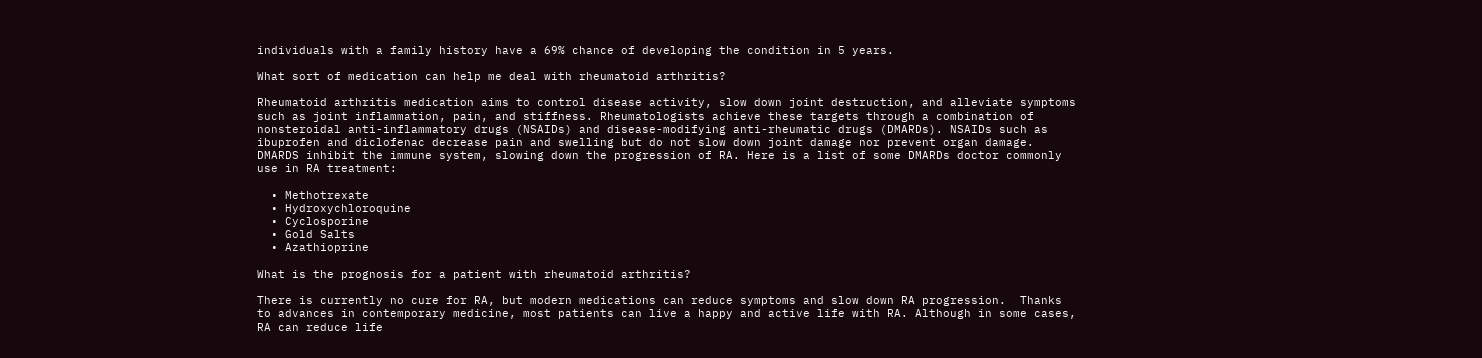individuals with a family history have a 69% chance of developing the condition in 5 years.

What sort of medication can help me deal with rheumatoid arthritis?

Rheumatoid arthritis medication aims to control disease activity, slow down joint destruction, and alleviate symptoms such as joint inflammation, pain, and stiffness. Rheumatologists achieve these targets through a combination of nonsteroidal anti-inflammatory drugs (NSAIDs) and disease-modifying anti-rheumatic drugs (DMARDs). NSAIDs such as ibuprofen and diclofenac decrease pain and swelling but do not slow down joint damage nor prevent organ damage. DMARDS inhibit the immune system, slowing down the progression of RA. Here is a list of some DMARDs doctor commonly use in RA treatment:

  • Methotrexate
  • Hydroxychloroquine
  • Cyclosporine
  • Gold Salts
  • Azathioprine

What is the prognosis for a patient with rheumatoid arthritis?

There is currently no cure for RA, but modern medications can reduce symptoms and slow down RA progression.  Thanks to advances in contemporary medicine, most patients can live a happy and active life with RA. Although in some cases, RA can reduce life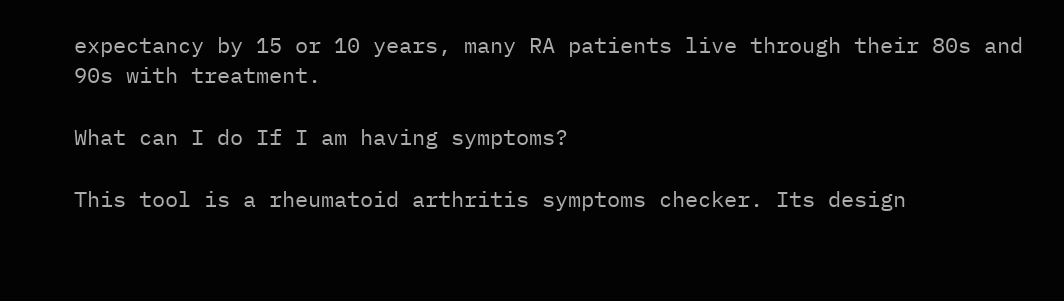expectancy by 15 or 10 years, many RA patients live through their 80s and 90s with treatment.

What can I do If I am having symptoms?

This tool is a rheumatoid arthritis symptoms checker. Its design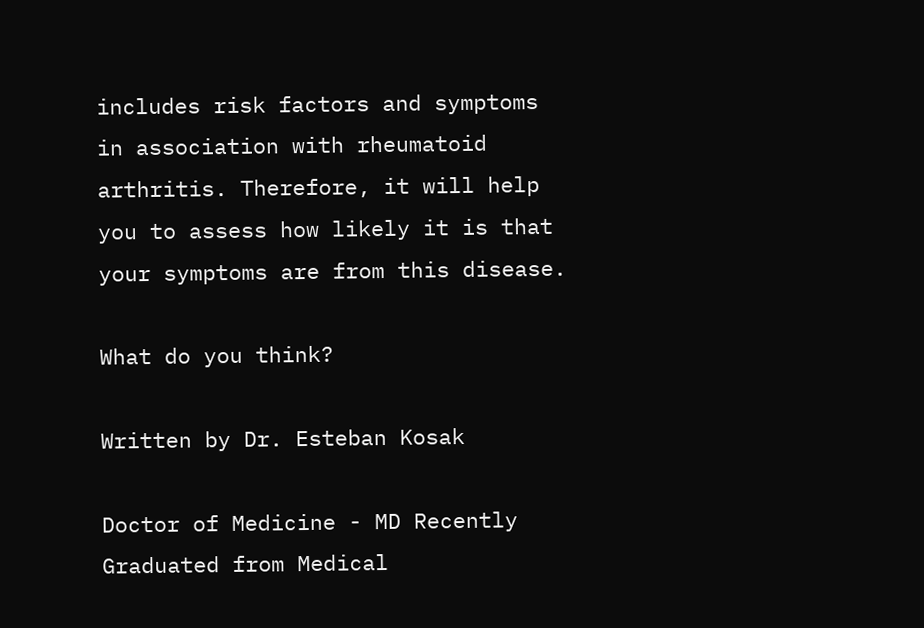includes risk factors and symptoms in association with rheumatoid arthritis. Therefore, it will help you to assess how likely it is that your symptoms are from this disease.

What do you think?

Written by Dr. Esteban Kosak

Doctor of Medicine - MD Recently Graduated from Medical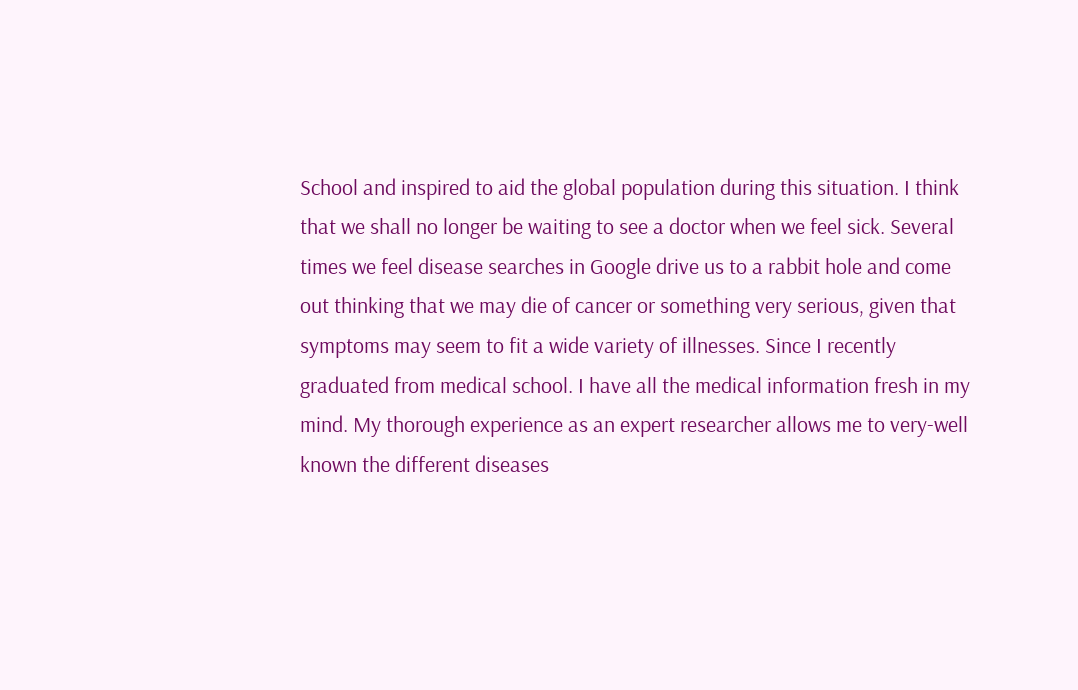School and inspired to aid the global population during this situation. I think that we shall no longer be waiting to see a doctor when we feel sick. Several times we feel disease searches in Google drive us to a rabbit hole and come out thinking that we may die of cancer or something very serious, given that symptoms may seem to fit a wide variety of illnesses. Since I recently graduated from medical school. I have all the medical information fresh in my mind. My thorough experience as an expert researcher allows me to very-well known the different diseases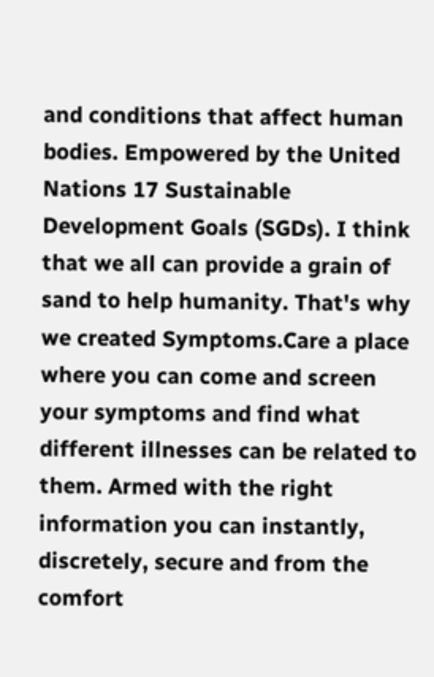and conditions that affect human bodies. Empowered by the United Nations 17 Sustainable Development Goals (SGDs). I think that we all can provide a grain of sand to help humanity. That's why we created Symptoms.Care a place where you can come and screen your symptoms and find what different illnesses can be related to them. Armed with the right information you can instantly, discretely, secure and from the comfort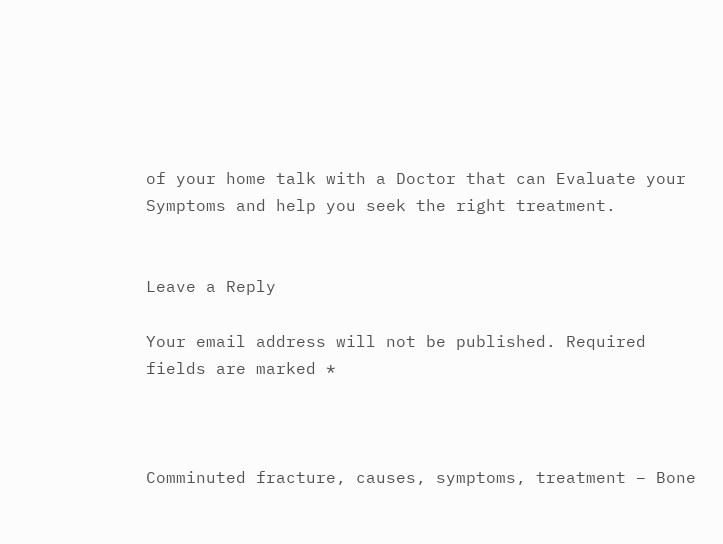of your home talk with a Doctor that can Evaluate your Symptoms and help you seek the right treatment.


Leave a Reply

Your email address will not be published. Required fields are marked *



Comminuted fracture, causes, symptoms, treatment – Bone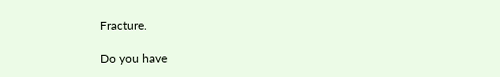Fracture.

Do you have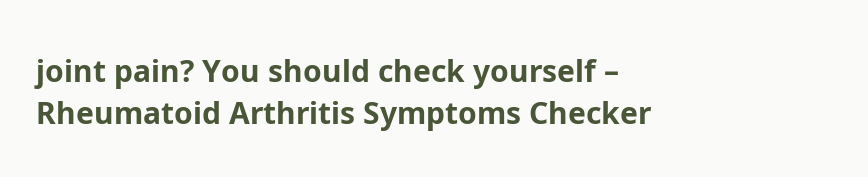joint pain? You should check yourself – Rheumatoid Arthritis Symptoms Checker